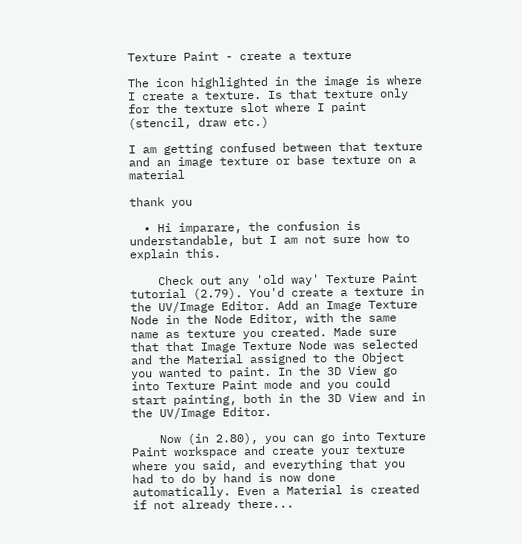Texture Paint - create a texture

The icon highlighted in the image is where I create a texture. Is that texture only for the texture slot where I paint (stencil, draw etc.)

I am getting confused between that texture and an image texture or base texture on a material

thank you

  • Hi imparare, the confusion is understandable, but I am not sure how to explain this.

    Check out any 'old way' Texture Paint tutorial (2.79). You'd create a texture in the UV/Image Editor. Add an Image Texture Node in the Node Editor, with the same name as texture you created. Made sure that that Image Texture Node was selected and the Material assigned to the Object you wanted to paint. In the 3D View go into Texture Paint mode and you could start painting, both in the 3D View and in the UV/Image Editor.

    Now (in 2.80), you can go into Texture Paint workspace and create your texture where you said, and everything that you had to do by hand is now done automatically. Even a Material is created if not already there...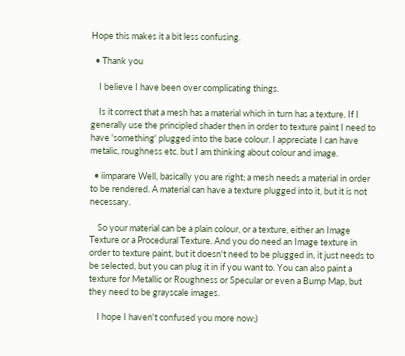Hope this makes it a bit less confusing.

  • Thank you

    I believe I have been over complicating things.

    Is it correct that a mesh has a material which in turn has a texture. If I generally use the principled shader then in order to texture paint I need to have 'something' plugged into the base colour. I appreciate I can have metalic, roughness etc. but I am thinking about colour and image.

  • iimparare Well, basically you are right; a mesh needs a material in order to be rendered. A material can have a texture plugged into it, but it is not necessary.

    So your material can be a plain colour, or a texture, either an Image Texture or a Procedural Texture. And you do need an Image texture in order to texture paint, but it doesn't need to be plugged in, it just needs to be selected, but you can plug it in if you want to. You can also paint a texture for Metallic or Roughness or Specular or even a Bump Map, but they need to be grayscale images.

    I hope I haven't confused you more now;)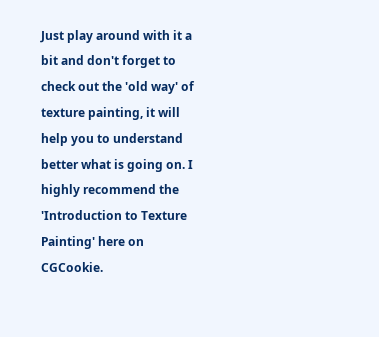Just play around with it a bit and don't forget to check out the 'old way' of texture painting, it will help you to understand better what is going on. I highly recommend the 'Introduction to Texture Painting' here on CGCookie.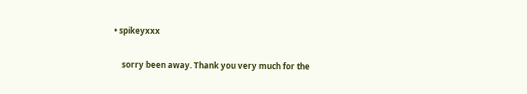• spikeyxxx

    sorry been away. Thank you very much for the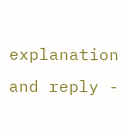explanation and reply -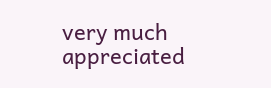very much appreciated